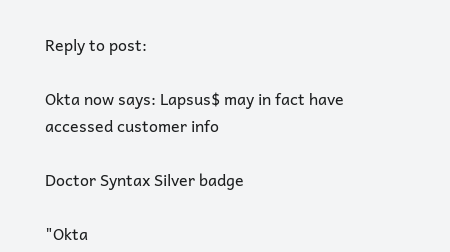Reply to post:

Okta now says: Lapsus$ may in fact have accessed customer info

Doctor Syntax Silver badge

"Okta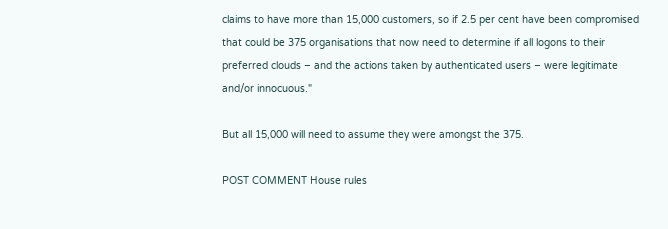claims to have more than 15,000 customers, so if 2.5 per cent have been compromised that could be 375 organisations that now need to determine if all logons to their preferred clouds – and the actions taken by authenticated users – were legitimate and/or innocuous."

But all 15,000 will need to assume they were amongst the 375.

POST COMMENT House rules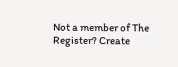Not a member of The Register? Create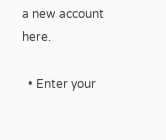a new account here.

  • Enter your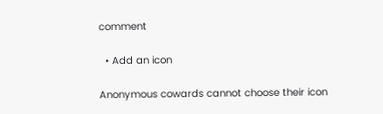comment

  • Add an icon

Anonymous cowards cannot choose their icon